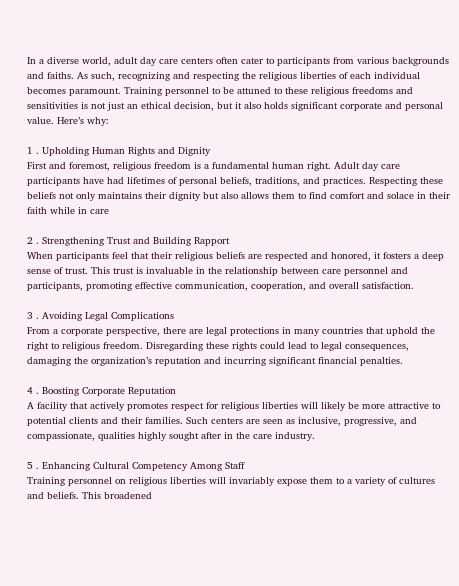In a diverse world, adult day care centers often cater to participants from various backgrounds and faiths. As such, recognizing and respecting the religious liberties of each individual becomes paramount. Training personnel to be attuned to these religious freedoms and sensitivities is not just an ethical decision, but it also holds significant corporate and personal value. Here’s why:

1 . Upholding Human Rights and Dignity
First and foremost, religious freedom is a fundamental human right. Adult day care participants have had lifetimes of personal beliefs, traditions, and practices. Respecting these beliefs not only maintains their dignity but also allows them to find comfort and solace in their faith while in care

2 . Strengthening Trust and Building Rapport
When participants feel that their religious beliefs are respected and honored, it fosters a deep sense of trust. This trust is invaluable in the relationship between care personnel and participants, promoting effective communication, cooperation, and overall satisfaction.

3 . Avoiding Legal Complications
From a corporate perspective, there are legal protections in many countries that uphold the right to religious freedom. Disregarding these rights could lead to legal consequences, damaging the organization’s reputation and incurring significant financial penalties.

4 . Boosting Corporate Reputation
A facility that actively promotes respect for religious liberties will likely be more attractive to potential clients and their families. Such centers are seen as inclusive, progressive, and compassionate, qualities highly sought after in the care industry.

5 . Enhancing Cultural Competency Among Staff
Training personnel on religious liberties will invariably expose them to a variety of cultures and beliefs. This broadened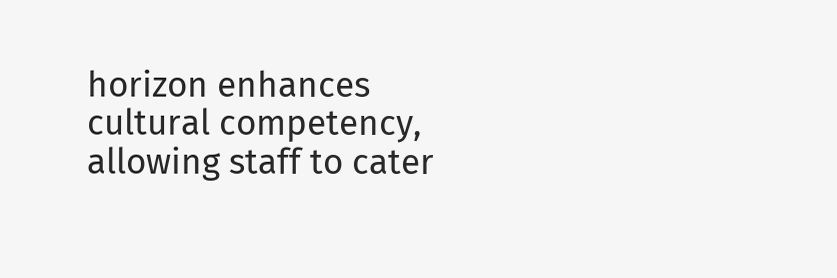horizon enhances cultural competency, allowing staff to cater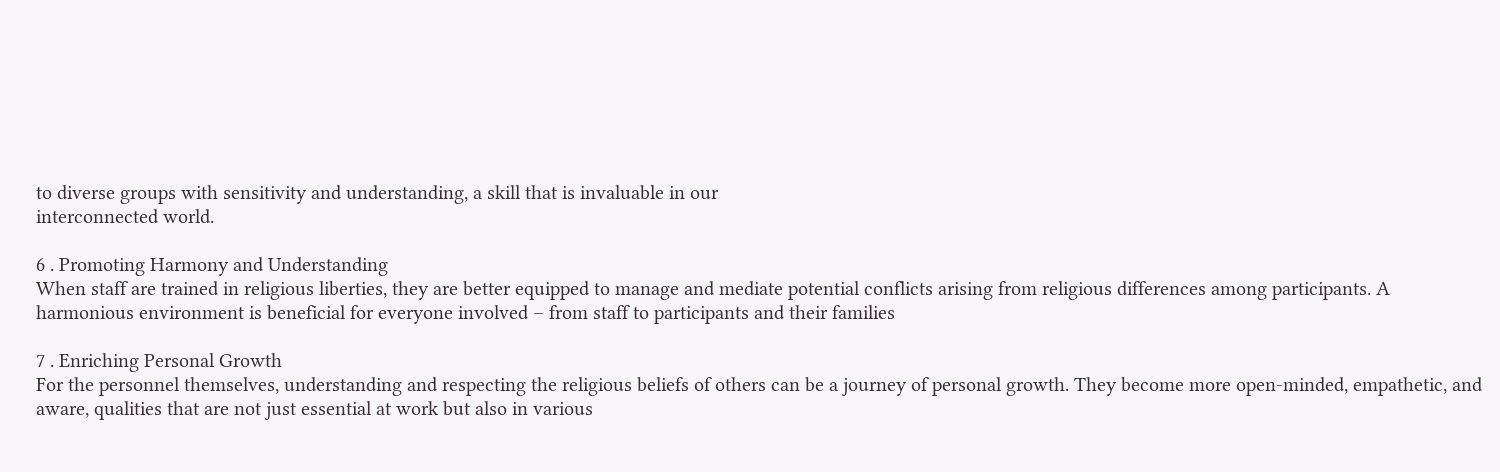to diverse groups with sensitivity and understanding, a skill that is invaluable in our
interconnected world.

6 . Promoting Harmony and Understanding
When staff are trained in religious liberties, they are better equipped to manage and mediate potential conflicts arising from religious differences among participants. A harmonious environment is beneficial for everyone involved – from staff to participants and their families

7 . Enriching Personal Growth
For the personnel themselves, understanding and respecting the religious beliefs of others can be a journey of personal growth. They become more open-minded, empathetic, and aware, qualities that are not just essential at work but also in various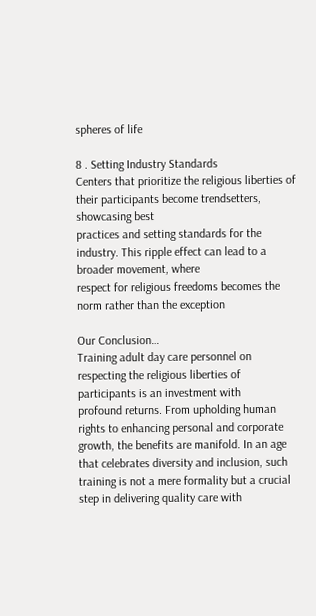spheres of life

8 . Setting Industry Standards
Centers that prioritize the religious liberties of their participants become trendsetters, showcasing best
practices and setting standards for the industry. This ripple effect can lead to a broader movement, where
respect for religious freedoms becomes the norm rather than the exception

Our Conclusion…
Training adult day care personnel on respecting the religious liberties of participants is an investment with
profound returns. From upholding human rights to enhancing personal and corporate growth, the benefits are manifold. In an age that celebrates diversity and inclusion, such training is not a mere formality but a crucial step in delivering quality care with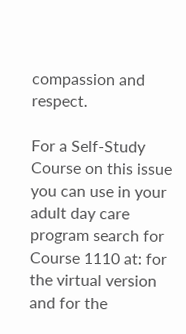compassion and respect.

For a Self-Study Course on this issue you can use in your adult day care program search for Course 1110 at: for the virtual version and for the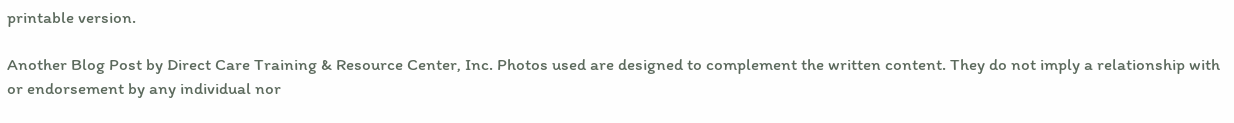printable version.

Another Blog Post by Direct Care Training & Resource Center, Inc. Photos used are designed to complement the written content. They do not imply a relationship with or endorsement by any individual nor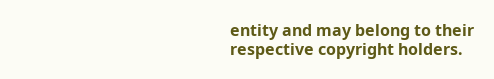entity and may belong to their respective copyright holders.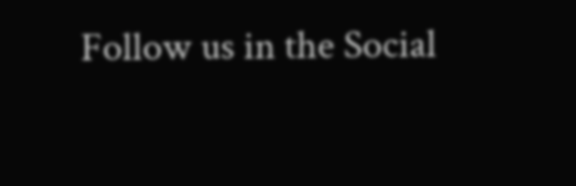Follow us in the Social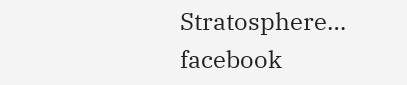Stratosphere…
facebook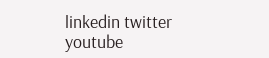linkedin twitter youtube